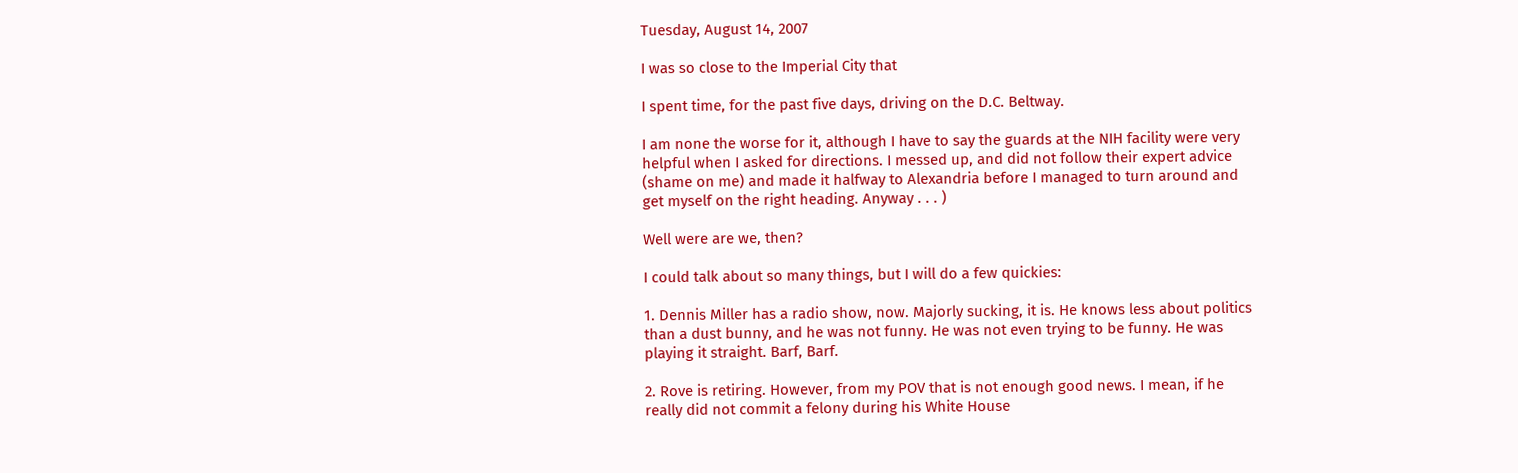Tuesday, August 14, 2007

I was so close to the Imperial City that

I spent time, for the past five days, driving on the D.C. Beltway.

I am none the worse for it, although I have to say the guards at the NIH facility were very helpful when I asked for directions. I messed up, and did not follow their expert advice (shame on me) and made it halfway to Alexandria before I managed to turn around and get myself on the right heading. Anyway . . . )

Well were are we, then?

I could talk about so many things, but I will do a few quickies:

1. Dennis Miller has a radio show, now. Majorly sucking, it is. He knows less about politics than a dust bunny, and he was not funny. He was not even trying to be funny. He was playing it straight. Barf, Barf.

2. Rove is retiring. However, from my POV that is not enough good news. I mean, if he really did not commit a felony during his White House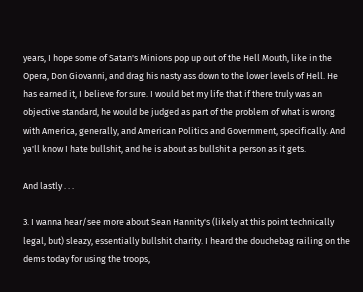years, I hope some of Satan's Minions pop up out of the Hell Mouth, like in the Opera, Don Giovanni, and drag his nasty ass down to the lower levels of Hell. He has earned it, I believe for sure. I would bet my life that if there truly was an objective standard, he would be judged as part of the problem of what is wrong with America, generally, and American Politics and Government, specifically. And ya'll know I hate bullshit, and he is about as bullshit a person as it gets.

And lastly . . .

3. I wanna hear/see more about Sean Hannity's (likely at this point technically legal, but) sleazy, essentially bullshit charity. I heard the douchebag railing on the dems today for using the troops,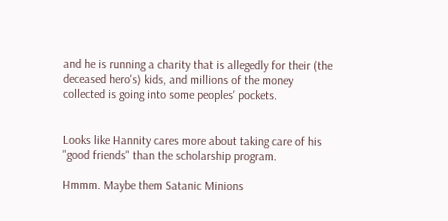and he is running a charity that is allegedly for their (the deceased hero's) kids, and millions of the money collected is going into some peoples' pockets.


Looks like Hannity cares more about taking care of his "good friends" than the scholarship program.

Hmmm. Maybe them Satanic Minions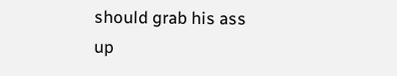should grab his ass up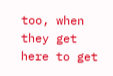too, when they get here to get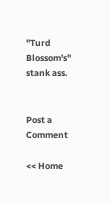"Turd Blossom's" stank ass.


Post a Comment

<< Home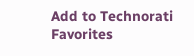Add to Technorati Favorites